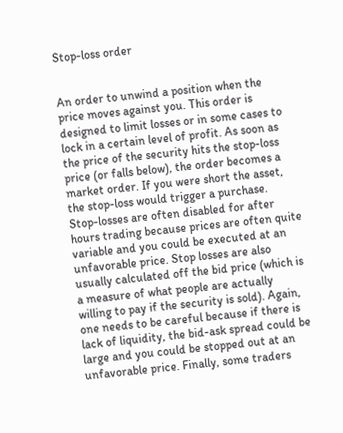Stop-loss order


An order to unwind a position when the price moves against you. This order is designed to limit losses or in some cases to lock in a certain level of profit. As soon as the price of the security hits the stop-loss price (or falls below), the order becomes a market order. If you were short the asset, the stop-loss would trigger a purchase. Stop-losses are often disabled for after hours trading because prices are often quite variable and you could be executed at an unfavorable price. Stop losses are also usually calculated off the bid price (which is a measure of what people are actually willing to pay if the security is sold). Again, one needs to be careful because if there is lack of liquidity, the bid-ask spread could be large and you could be stopped out at an unfavorable price. Finally, some traders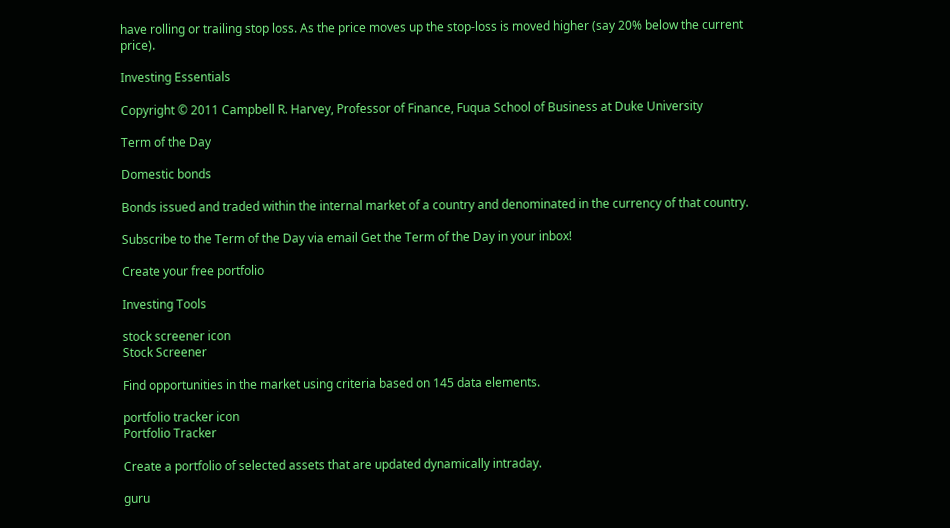have rolling or trailing stop loss. As the price moves up the stop-loss is moved higher (say 20% below the current price).

Investing Essentials

Copyright © 2011 Campbell R. Harvey, Professor of Finance, Fuqua School of Business at Duke University

Term of the Day

Domestic bonds

Bonds issued and traded within the internal market of a country and denominated in the currency of that country.

Subscribe to the Term of the Day via email Get the Term of the Day in your inbox!

Create your free portfolio

Investing Tools

stock screener icon
Stock Screener

Find opportunities in the market using criteria based on 145 data elements.

portfolio tracker icon
Portfolio Tracker

Create a portfolio of selected assets that are updated dynamically intraday.

guru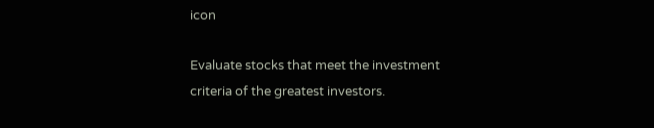icon

Evaluate stocks that meet the investment criteria of the greatest investors.